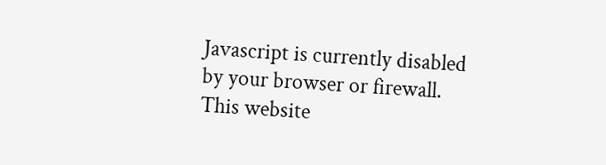Javascript is currently disabled by your browser or firewall. This website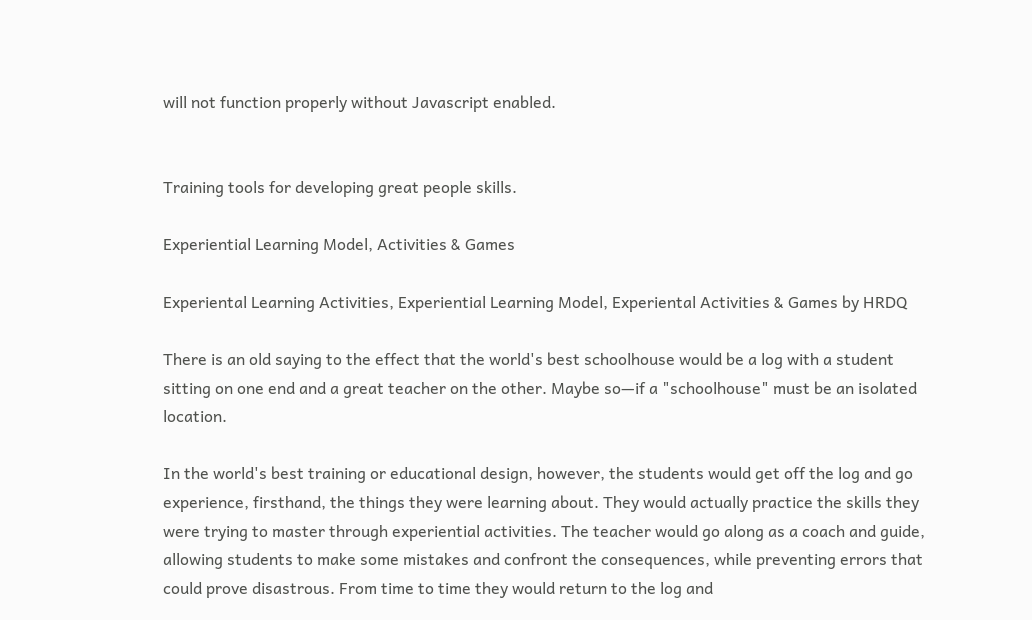will not function properly without Javascript enabled.


Training tools for developing great people skills.

Experiential Learning Model, Activities & Games

Experiental Learning Activities, Experiential Learning Model, Experiental Activities & Games by HRDQ

There is an old saying to the effect that the world's best schoolhouse would be a log with a student sitting on one end and a great teacher on the other. Maybe so—if a "schoolhouse" must be an isolated location.

In the world's best training or educational design, however, the students would get off the log and go experience, firsthand, the things they were learning about. They would actually practice the skills they were trying to master through experiential activities. The teacher would go along as a coach and guide, allowing students to make some mistakes and confront the consequences, while preventing errors that could prove disastrous. From time to time they would return to the log and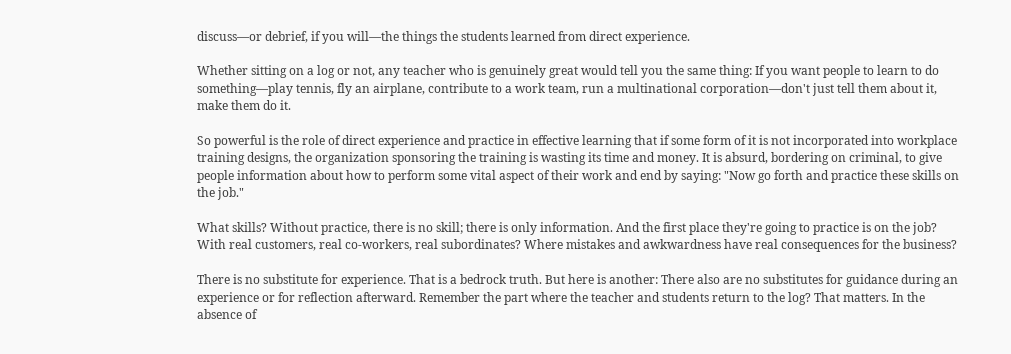discuss—or debrief, if you will—the things the students learned from direct experience.

Whether sitting on a log or not, any teacher who is genuinely great would tell you the same thing: If you want people to learn to do something—play tennis, fly an airplane, contribute to a work team, run a multinational corporation—don't just tell them about it, make them do it.

So powerful is the role of direct experience and practice in effective learning that if some form of it is not incorporated into workplace training designs, the organization sponsoring the training is wasting its time and money. It is absurd, bordering on criminal, to give people information about how to perform some vital aspect of their work and end by saying: "Now go forth and practice these skills on the job."

What skills? Without practice, there is no skill; there is only information. And the first place they're going to practice is on the job? With real customers, real co-workers, real subordinates? Where mistakes and awkwardness have real consequences for the business?

There is no substitute for experience. That is a bedrock truth. But here is another: There also are no substitutes for guidance during an experience or for reflection afterward. Remember the part where the teacher and students return to the log? That matters. In the absence of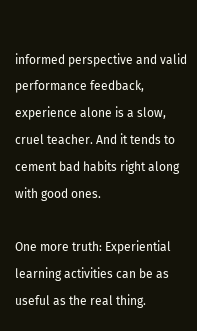informed perspective and valid performance feedback, experience alone is a slow, cruel teacher. And it tends to cement bad habits right along with good ones.

One more truth: Experiential learning activities can be as useful as the real thing.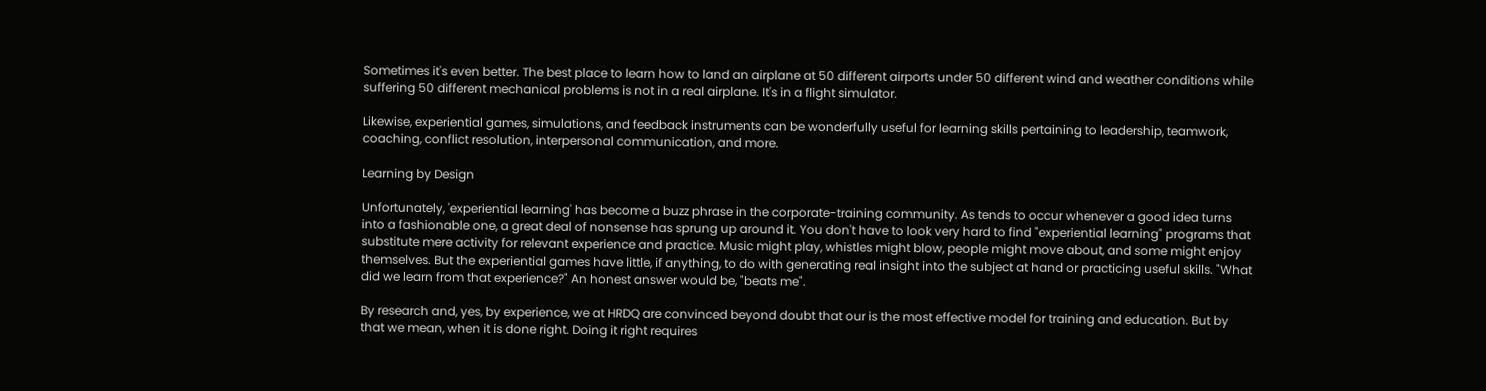Sometimes it's even better. The best place to learn how to land an airplane at 50 different airports under 50 different wind and weather conditions while suffering 50 different mechanical problems is not in a real airplane. It's in a flight simulator.

Likewise, experiential games, simulations, and feedback instruments can be wonderfully useful for learning skills pertaining to leadership, teamwork, coaching, conflict resolution, interpersonal communication, and more.

Learning by Design

Unfortunately, 'experiential learning' has become a buzz phrase in the corporate-training community. As tends to occur whenever a good idea turns into a fashionable one, a great deal of nonsense has sprung up around it. You don't have to look very hard to find "experiential learning" programs that substitute mere activity for relevant experience and practice. Music might play, whistles might blow, people might move about, and some might enjoy themselves. But the experiential games have little, if anything, to do with generating real insight into the subject at hand or practicing useful skills. "What did we learn from that experience?" An honest answer would be, "beats me".

By research and, yes, by experience, we at HRDQ are convinced beyond doubt that our is the most effective model for training and education. But by that we mean, when it is done right. Doing it right requires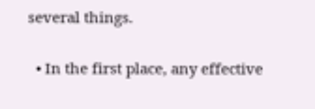several things.

  • In the first place, any effective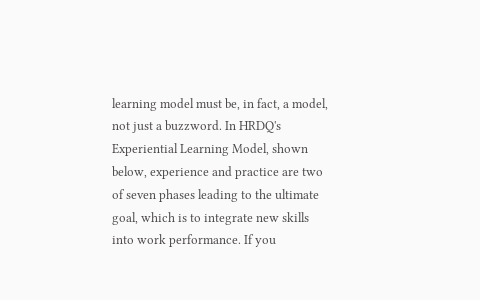learning model must be, in fact, a model, not just a buzzword. In HRDQ's Experiential Learning Model, shown below, experience and practice are two of seven phases leading to the ultimate goal, which is to integrate new skills into work performance. If you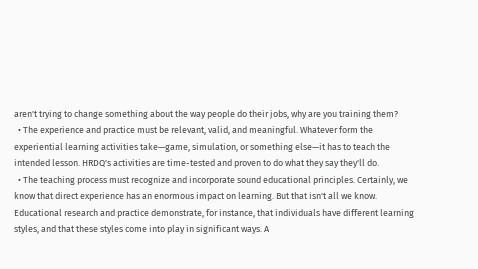aren't trying to change something about the way people do their jobs, why are you training them?
  • The experience and practice must be relevant, valid, and meaningful. Whatever form the experiential learning activities take—game, simulation, or something else—it has to teach the intended lesson. HRDQ's activities are time-tested and proven to do what they say they'll do.
  • The teaching process must recognize and incorporate sound educational principles. Certainly, we know that direct experience has an enormous impact on learning. But that isn't all we know. Educational research and practice demonstrate, for instance, that individuals have different learning styles, and that these styles come into play in significant ways. A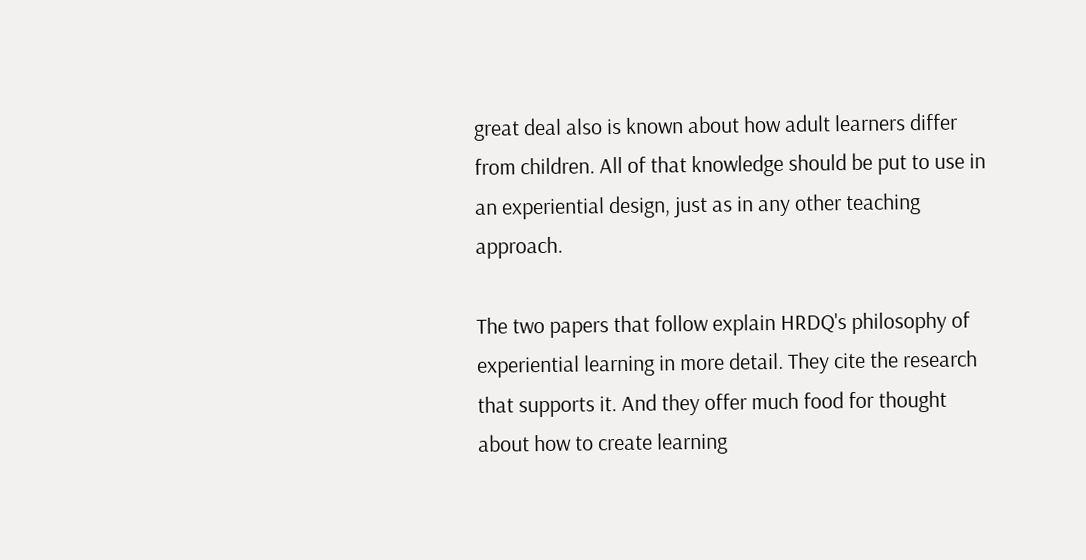great deal also is known about how adult learners differ from children. All of that knowledge should be put to use in an experiential design, just as in any other teaching approach.

The two papers that follow explain HRDQ's philosophy of experiential learning in more detail. They cite the research that supports it. And they offer much food for thought about how to create learning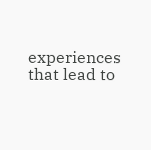experiences that lead to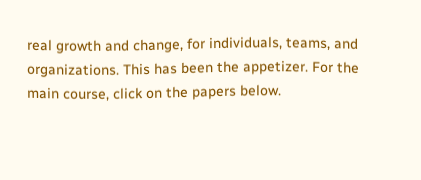real growth and change, for individuals, teams, and organizations. This has been the appetizer. For the main course, click on the papers below.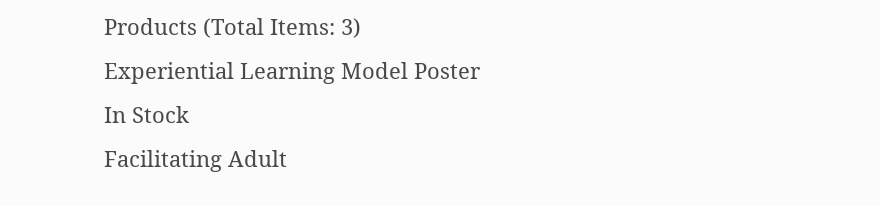Products (Total Items: 3)
Experiential Learning Model Poster
In Stock
Facilitating Adult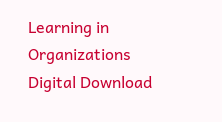Learning in Organizations
Digital Download